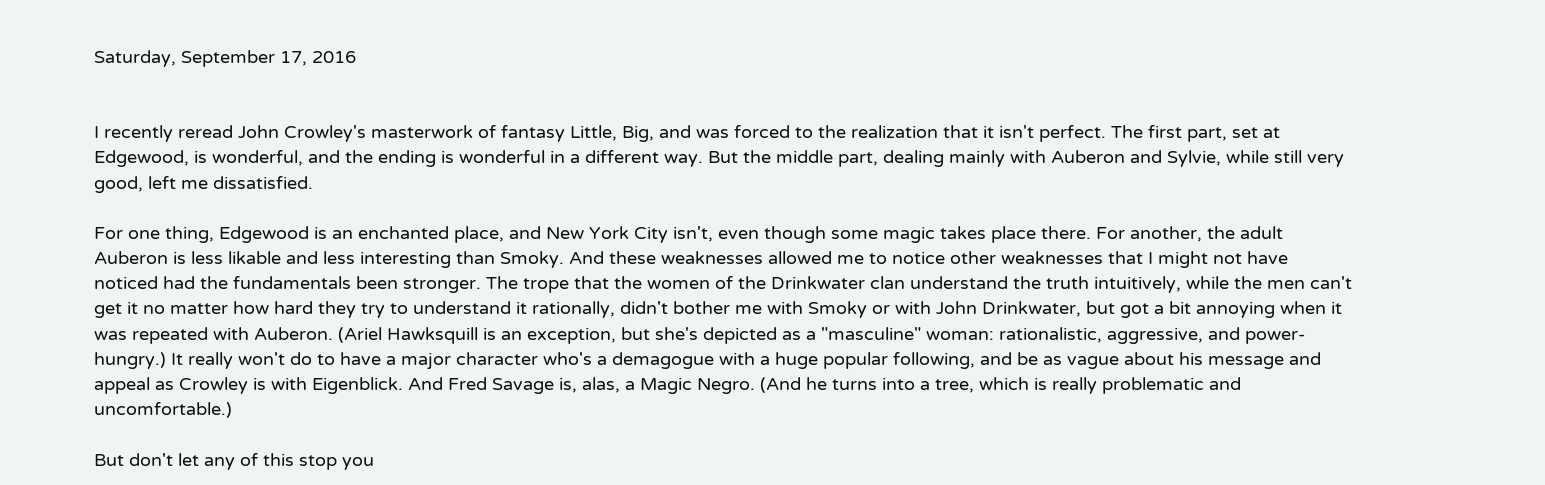Saturday, September 17, 2016


I recently reread John Crowley's masterwork of fantasy Little, Big, and was forced to the realization that it isn't perfect. The first part, set at Edgewood, is wonderful, and the ending is wonderful in a different way. But the middle part, dealing mainly with Auberon and Sylvie, while still very good, left me dissatisfied.

For one thing, Edgewood is an enchanted place, and New York City isn't, even though some magic takes place there. For another, the adult Auberon is less likable and less interesting than Smoky. And these weaknesses allowed me to notice other weaknesses that I might not have noticed had the fundamentals been stronger. The trope that the women of the Drinkwater clan understand the truth intuitively, while the men can't get it no matter how hard they try to understand it rationally, didn't bother me with Smoky or with John Drinkwater, but got a bit annoying when it was repeated with Auberon. (Ariel Hawksquill is an exception, but she's depicted as a "masculine" woman: rationalistic, aggressive, and power-hungry.) It really won't do to have a major character who's a demagogue with a huge popular following, and be as vague about his message and appeal as Crowley is with Eigenblick. And Fred Savage is, alas, a Magic Negro. (And he turns into a tree, which is really problematic and uncomfortable.)

But don't let any of this stop you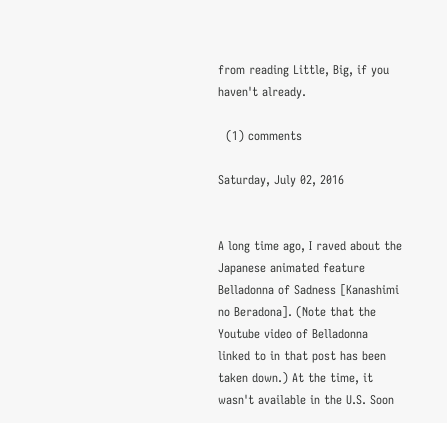from reading Little, Big, if you haven't already.

  (1) comments

Saturday, July 02, 2016


A long time ago, I raved about the Japanese animated feature Belladonna of Sadness [Kanashimi no Beradona]. (Note that the Youtube video of Belladonna linked to in that post has been taken down.) At the time, it wasn't available in the U.S. Soon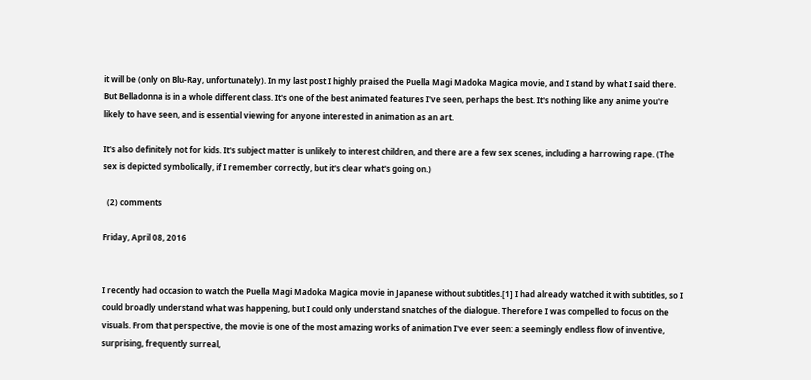it will be (only on Blu-Ray, unfortunately). In my last post I highly praised the Puella Magi Madoka Magica movie, and I stand by what I said there. But Belladonna is in a whole different class. It's one of the best animated features I've seen, perhaps the best. It's nothing like any anime you're likely to have seen, and is essential viewing for anyone interested in animation as an art.

It's also definitely not for kids. It's subject matter is unlikely to interest children, and there are a few sex scenes, including a harrowing rape. (The sex is depicted symbolically, if I remember correctly, but it's clear what's going on.)

  (2) comments

Friday, April 08, 2016


I recently had occasion to watch the Puella Magi Madoka Magica movie in Japanese without subtitles.[1] I had already watched it with subtitles, so I could broadly understand what was happening, but I could only understand snatches of the dialogue. Therefore I was compelled to focus on the visuals. From that perspective, the movie is one of the most amazing works of animation I've ever seen: a seemingly endless flow of inventive, surprising, frequently surreal,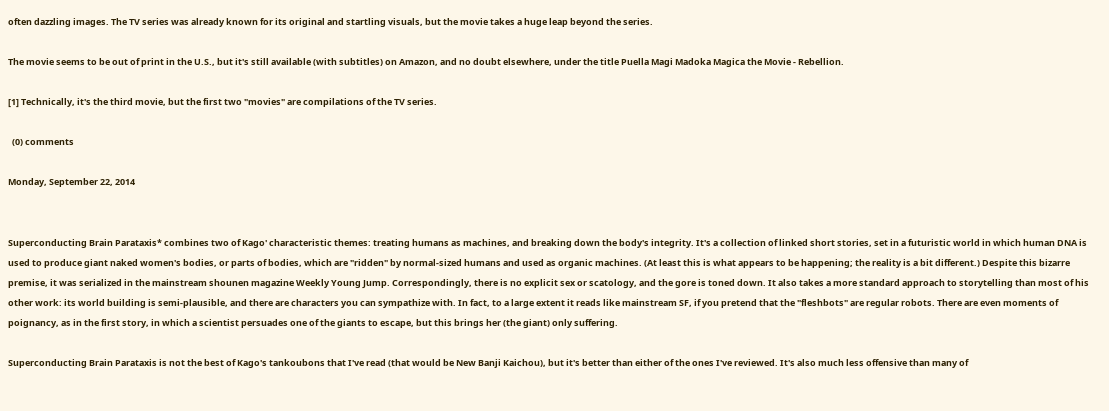often dazzling images. The TV series was already known for its original and startling visuals, but the movie takes a huge leap beyond the series.

The movie seems to be out of print in the U.S., but it's still available (with subtitles) on Amazon, and no doubt elsewhere, under the title Puella Magi Madoka Magica the Movie - Rebellion.

[1] Technically, it's the third movie, but the first two "movies" are compilations of the TV series.

  (0) comments

Monday, September 22, 2014


Superconducting Brain Parataxis* combines two of Kago' characteristic themes: treating humans as machines, and breaking down the body's integrity. It's a collection of linked short stories, set in a futuristic world in which human DNA is used to produce giant naked women's bodies, or parts of bodies, which are "ridden" by normal-sized humans and used as organic machines. (At least this is what appears to be happening; the reality is a bit different.) Despite this bizarre premise, it was serialized in the mainstream shounen magazine Weekly Young Jump. Correspondingly, there is no explicit sex or scatology, and the gore is toned down. It also takes a more standard approach to storytelling than most of his other work: its world building is semi-plausible, and there are characters you can sympathize with. In fact, to a large extent it reads like mainstream SF, if you pretend that the "fleshbots" are regular robots. There are even moments of poignancy, as in the first story, in which a scientist persuades one of the giants to escape, but this brings her (the giant) only suffering.

Superconducting Brain Parataxis is not the best of Kago's tankoubons that I've read (that would be New Banji Kaichou), but it's better than either of the ones I've reviewed. It's also much less offensive than many of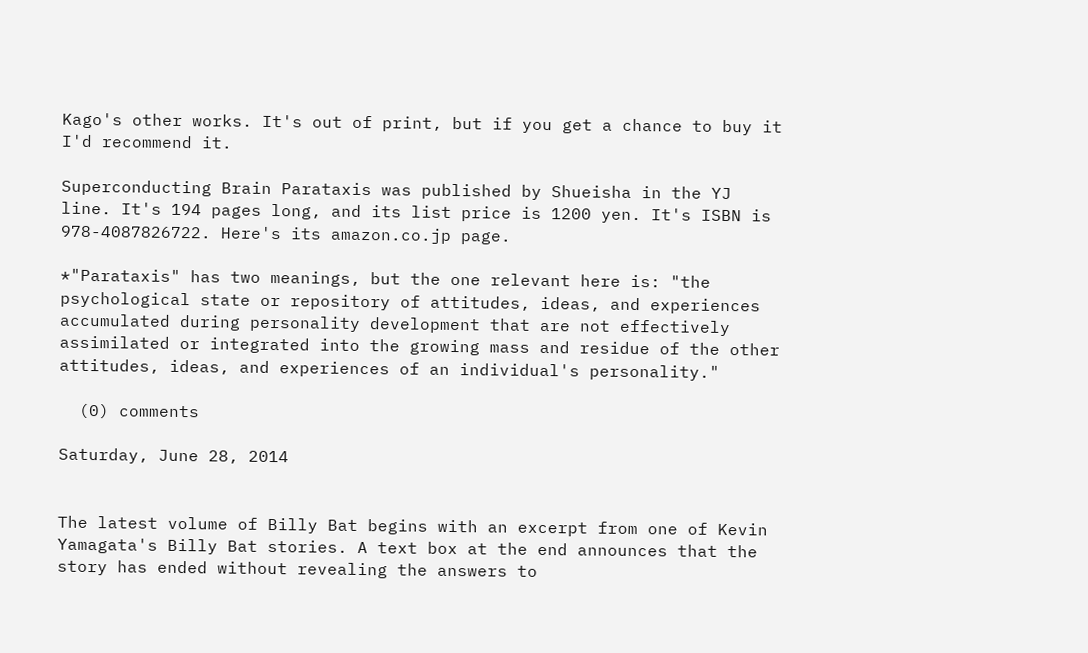Kago's other works. It's out of print, but if you get a chance to buy it I'd recommend it.

Superconducting Brain Parataxis was published by Shueisha in the YJ line. It's 194 pages long, and its list price is 1200 yen. It's ISBN is 978-4087826722. Here's its amazon.co.jp page.

*"Parataxis" has two meanings, but the one relevant here is: "the psychological state or repository of attitudes, ideas, and experiences accumulated during personality development that are not effectively assimilated or integrated into the growing mass and residue of the other attitudes, ideas, and experiences of an individual's personality."

  (0) comments

Saturday, June 28, 2014


The latest volume of Billy Bat begins with an excerpt from one of Kevin Yamagata's Billy Bat stories. A text box at the end announces that the story has ended without revealing the answers to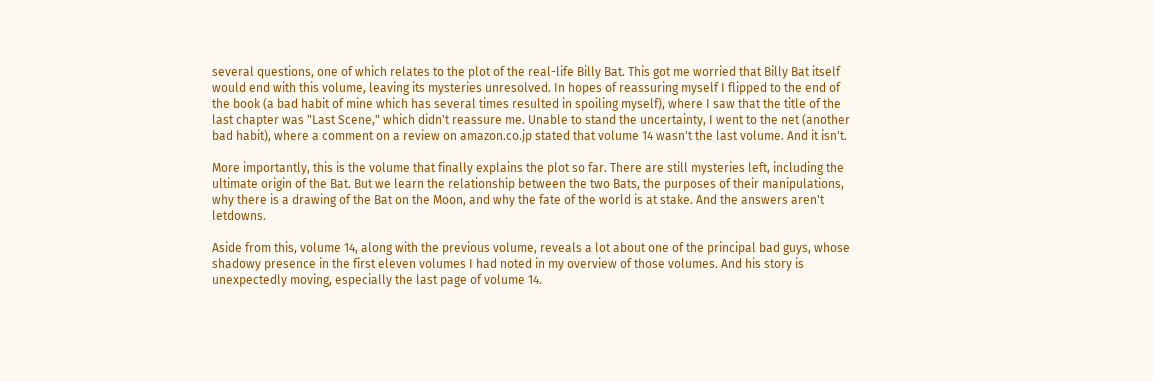several questions, one of which relates to the plot of the real-life Billy Bat. This got me worried that Billy Bat itself would end with this volume, leaving its mysteries unresolved. In hopes of reassuring myself I flipped to the end of the book (a bad habit of mine which has several times resulted in spoiling myself), where I saw that the title of the last chapter was "Last Scene," which didn't reassure me. Unable to stand the uncertainty, I went to the net (another bad habit), where a comment on a review on amazon.co.jp stated that volume 14 wasn't the last volume. And it isn't.

More importantly, this is the volume that finally explains the plot so far. There are still mysteries left, including the ultimate origin of the Bat. But we learn the relationship between the two Bats, the purposes of their manipulations, why there is a drawing of the Bat on the Moon, and why the fate of the world is at stake. And the answers aren't letdowns.

Aside from this, volume 14, along with the previous volume, reveals a lot about one of the principal bad guys, whose shadowy presence in the first eleven volumes I had noted in my overview of those volumes. And his story is unexpectedly moving, especially the last page of volume 14.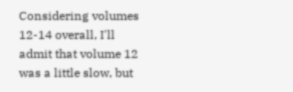Considering volumes 12-14 overall, I'll admit that volume 12 was a little slow, but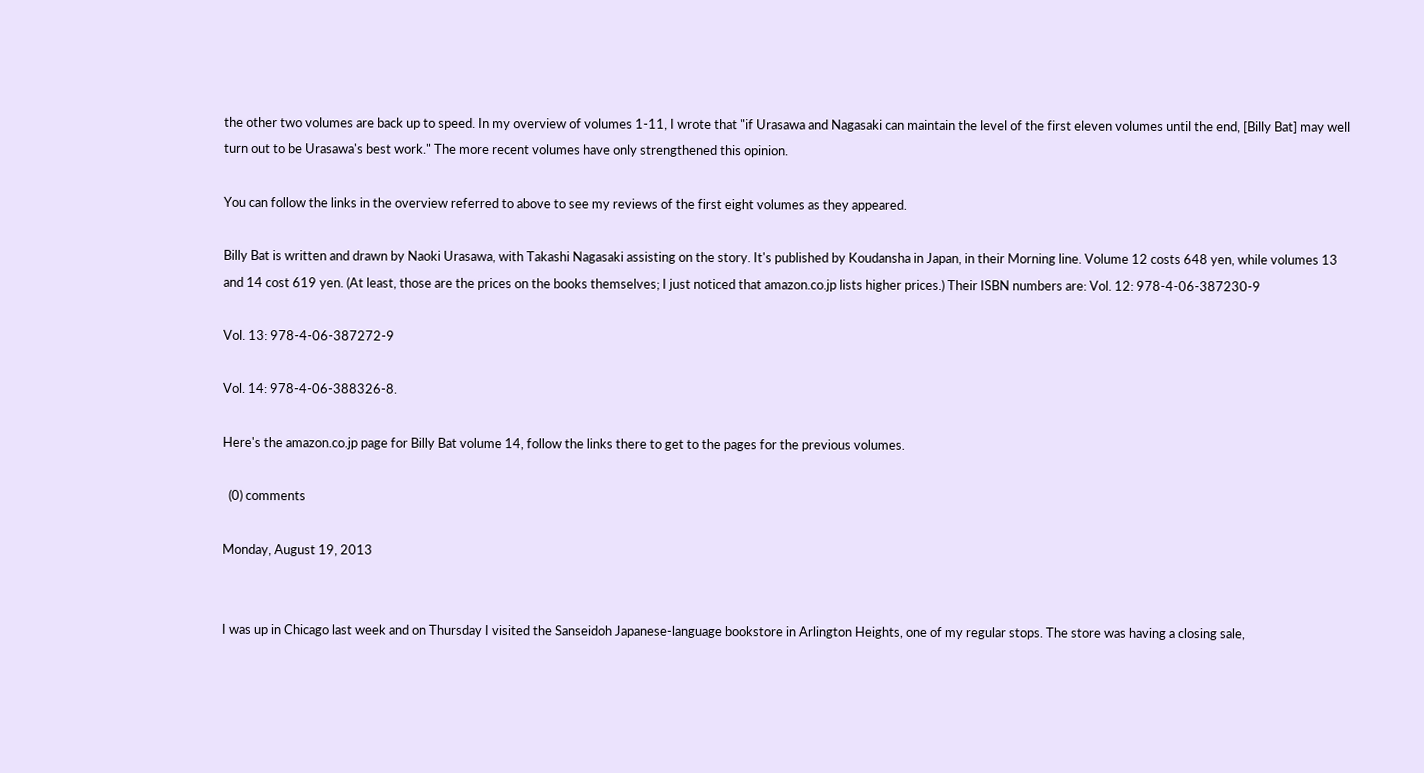the other two volumes are back up to speed. In my overview of volumes 1-11, I wrote that "if Urasawa and Nagasaki can maintain the level of the first eleven volumes until the end, [Billy Bat] may well turn out to be Urasawa's best work." The more recent volumes have only strengthened this opinion.

You can follow the links in the overview referred to above to see my reviews of the first eight volumes as they appeared.

Billy Bat is written and drawn by Naoki Urasawa, with Takashi Nagasaki assisting on the story. It's published by Koudansha in Japan, in their Morning line. Volume 12 costs 648 yen, while volumes 13 and 14 cost 619 yen. (At least, those are the prices on the books themselves; I just noticed that amazon.co.jp lists higher prices.) Their ISBN numbers are: Vol. 12: 978-4-06-387230-9

Vol. 13: 978-4-06-387272-9

Vol. 14: 978-4-06-388326-8.

Here's the amazon.co.jp page for Billy Bat volume 14, follow the links there to get to the pages for the previous volumes.

  (0) comments

Monday, August 19, 2013


I was up in Chicago last week and on Thursday I visited the Sanseidoh Japanese-language bookstore in Arlington Heights, one of my regular stops. The store was having a closing sale,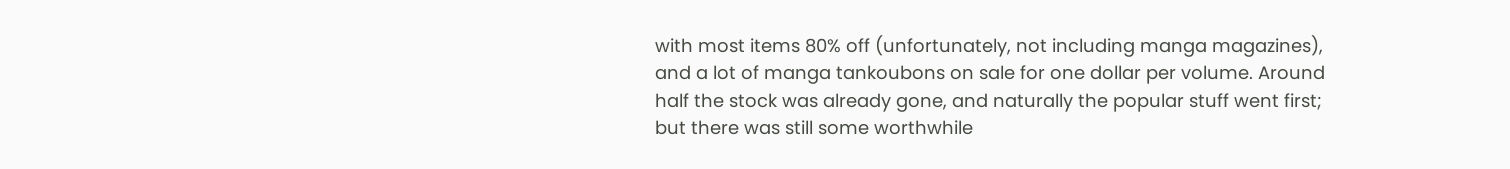with most items 80% off (unfortunately, not including manga magazines), and a lot of manga tankoubons on sale for one dollar per volume. Around half the stock was already gone, and naturally the popular stuff went first; but there was still some worthwhile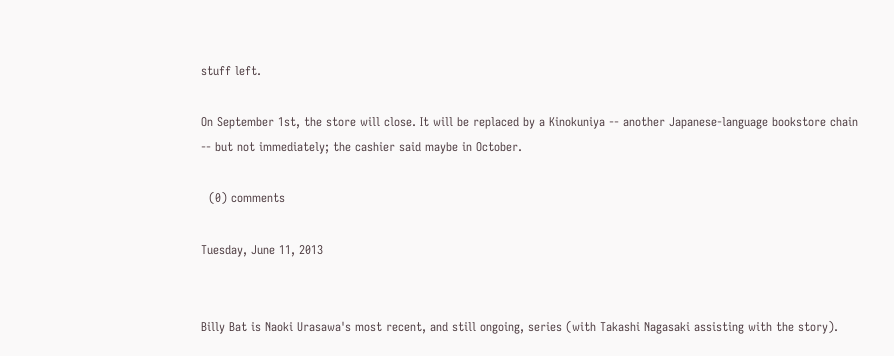stuff left.

On September 1st, the store will close. It will be replaced by a Kinokuniya -- another Japanese-language bookstore chain -- but not immediately; the cashier said maybe in October.

  (0) comments

Tuesday, June 11, 2013


Billy Bat is Naoki Urasawa's most recent, and still ongoing, series (with Takashi Nagasaki assisting with the story).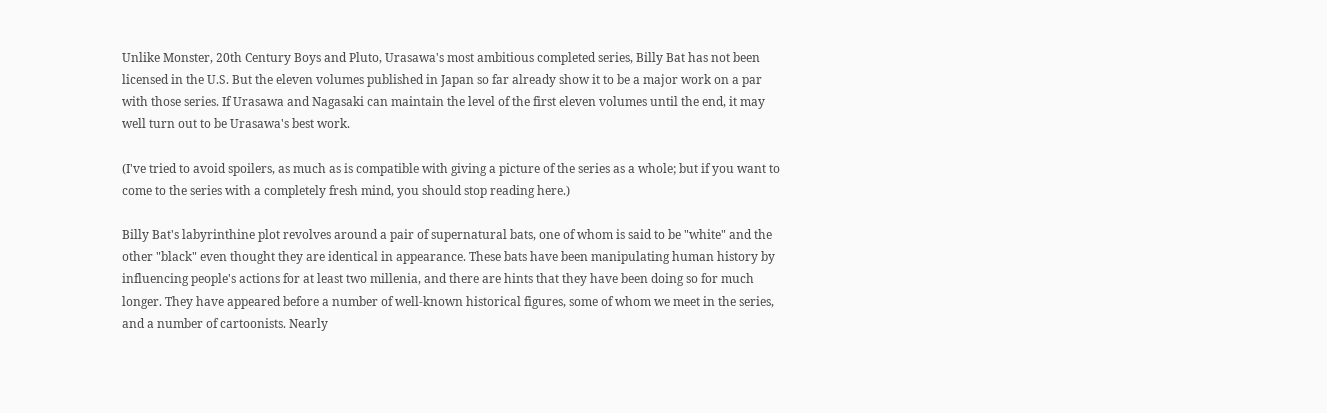Unlike Monster, 20th Century Boys and Pluto, Urasawa's most ambitious completed series, Billy Bat has not been licensed in the U.S. But the eleven volumes published in Japan so far already show it to be a major work on a par with those series. If Urasawa and Nagasaki can maintain the level of the first eleven volumes until the end, it may well turn out to be Urasawa's best work.

(I've tried to avoid spoilers, as much as is compatible with giving a picture of the series as a whole; but if you want to come to the series with a completely fresh mind, you should stop reading here.)

Billy Bat's labyrinthine plot revolves around a pair of supernatural bats, one of whom is said to be "white" and the other "black" even thought they are identical in appearance. These bats have been manipulating human history by influencing people's actions for at least two millenia, and there are hints that they have been doing so for much longer. They have appeared before a number of well-known historical figures, some of whom we meet in the series, and a number of cartoonists. Nearly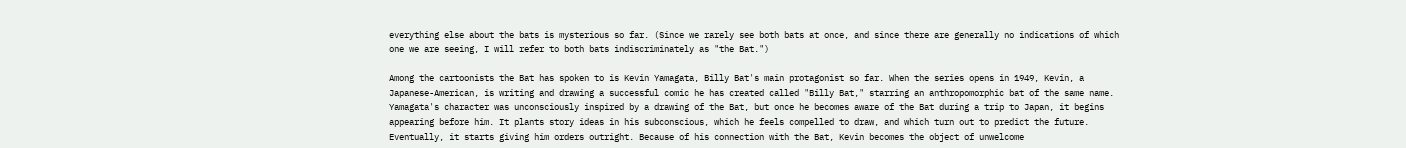everything else about the bats is mysterious so far. (Since we rarely see both bats at once, and since there are generally no indications of which one we are seeing, I will refer to both bats indiscriminately as "the Bat.")

Among the cartoonists the Bat has spoken to is Kevin Yamagata, Billy Bat's main protagonist so far. When the series opens in 1949, Kevin, a Japanese-American, is writing and drawing a successful comic he has created called "Billy Bat," starring an anthropomorphic bat of the same name. Yamagata's character was unconsciously inspired by a drawing of the Bat, but once he becomes aware of the Bat during a trip to Japan, it begins appearing before him. It plants story ideas in his subconscious, which he feels compelled to draw, and which turn out to predict the future. Eventually, it starts giving him orders outright. Because of his connection with the Bat, Kevin becomes the object of unwelcome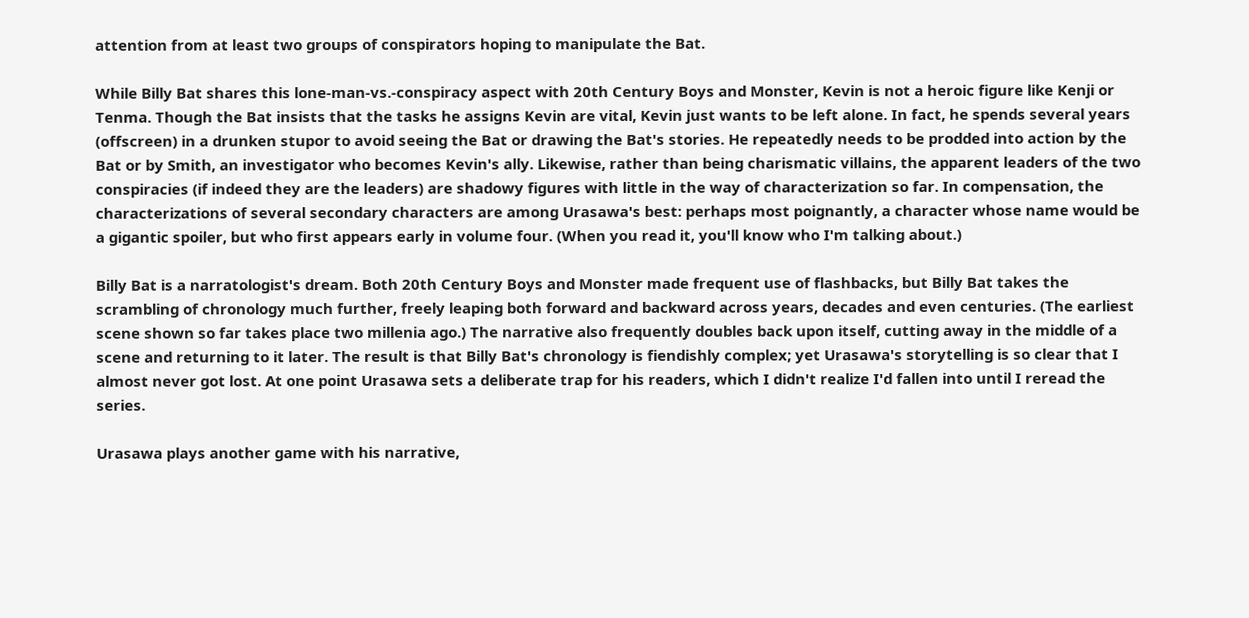attention from at least two groups of conspirators hoping to manipulate the Bat.

While Billy Bat shares this lone-man-vs.-conspiracy aspect with 20th Century Boys and Monster, Kevin is not a heroic figure like Kenji or Tenma. Though the Bat insists that the tasks he assigns Kevin are vital, Kevin just wants to be left alone. In fact, he spends several years (offscreen) in a drunken stupor to avoid seeing the Bat or drawing the Bat's stories. He repeatedly needs to be prodded into action by the Bat or by Smith, an investigator who becomes Kevin's ally. Likewise, rather than being charismatic villains, the apparent leaders of the two conspiracies (if indeed they are the leaders) are shadowy figures with little in the way of characterization so far. In compensation, the characterizations of several secondary characters are among Urasawa's best: perhaps most poignantly, a character whose name would be a gigantic spoiler, but who first appears early in volume four. (When you read it, you'll know who I'm talking about.)

Billy Bat is a narratologist's dream. Both 20th Century Boys and Monster made frequent use of flashbacks, but Billy Bat takes the scrambling of chronology much further, freely leaping both forward and backward across years, decades and even centuries. (The earliest scene shown so far takes place two millenia ago.) The narrative also frequently doubles back upon itself, cutting away in the middle of a scene and returning to it later. The result is that Billy Bat's chronology is fiendishly complex; yet Urasawa's storytelling is so clear that I almost never got lost. At one point Urasawa sets a deliberate trap for his readers, which I didn't realize I'd fallen into until I reread the series.

Urasawa plays another game with his narrative,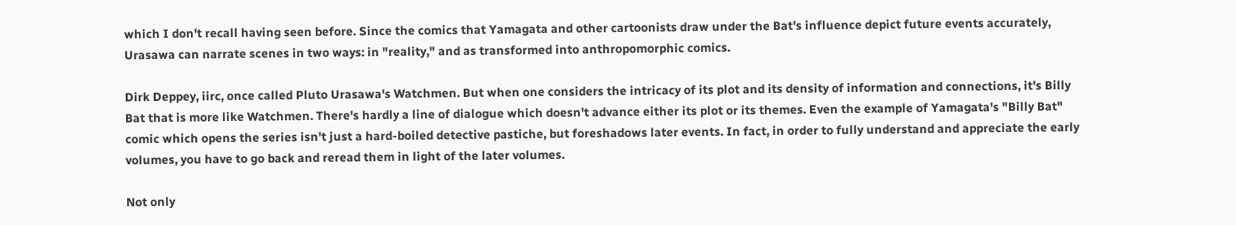which I don't recall having seen before. Since the comics that Yamagata and other cartoonists draw under the Bat's influence depict future events accurately, Urasawa can narrate scenes in two ways: in "reality," and as transformed into anthropomorphic comics.

Dirk Deppey, iirc, once called Pluto Urasawa's Watchmen. But when one considers the intricacy of its plot and its density of information and connections, it's Billy Bat that is more like Watchmen. There's hardly a line of dialogue which doesn't advance either its plot or its themes. Even the example of Yamagata's "Billy Bat" comic which opens the series isn't just a hard-boiled detective pastiche, but foreshadows later events. In fact, in order to fully understand and appreciate the early volumes, you have to go back and reread them in light of the later volumes.

Not only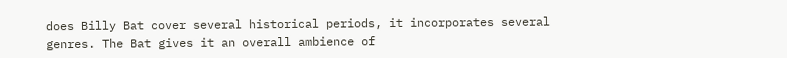does Billy Bat cover several historical periods, it incorporates several genres. The Bat gives it an overall ambience of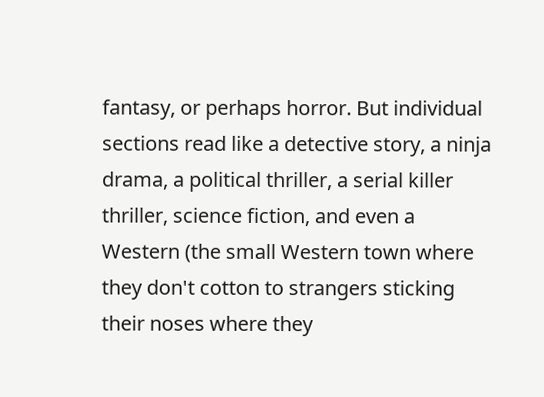fantasy, or perhaps horror. But individual sections read like a detective story, a ninja drama, a political thriller, a serial killer thriller, science fiction, and even a Western (the small Western town where they don't cotton to strangers sticking their noses where they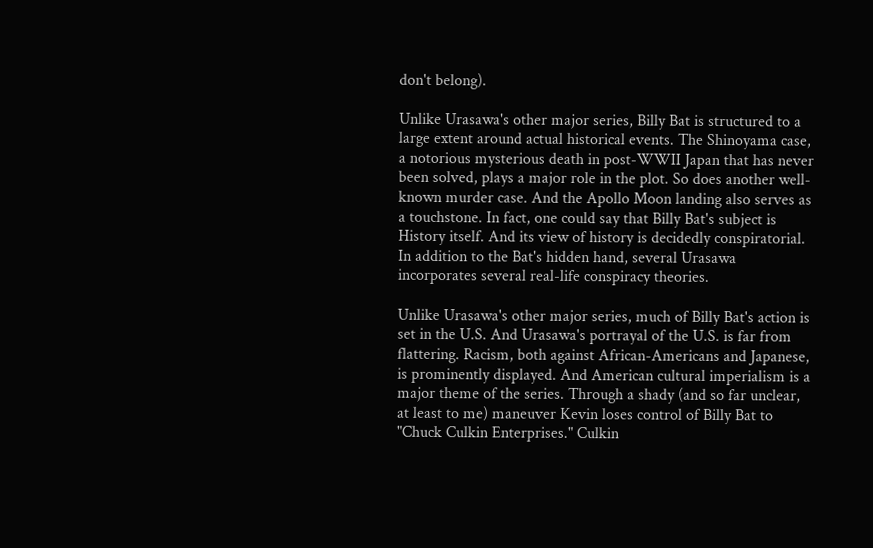don't belong).

Unlike Urasawa's other major series, Billy Bat is structured to a large extent around actual historical events. The Shinoyama case, a notorious mysterious death in post-WWII Japan that has never been solved, plays a major role in the plot. So does another well-known murder case. And the Apollo Moon landing also serves as a touchstone. In fact, one could say that Billy Bat's subject is History itself. And its view of history is decidedly conspiratorial. In addition to the Bat's hidden hand, several Urasawa incorporates several real-life conspiracy theories.

Unlike Urasawa's other major series, much of Billy Bat's action is set in the U.S. And Urasawa's portrayal of the U.S. is far from flattering. Racism, both against African-Americans and Japanese, is prominently displayed. And American cultural imperialism is a major theme of the series. Through a shady (and so far unclear, at least to me) maneuver Kevin loses control of Billy Bat to "Chuck Culkin Enterprises." Culkin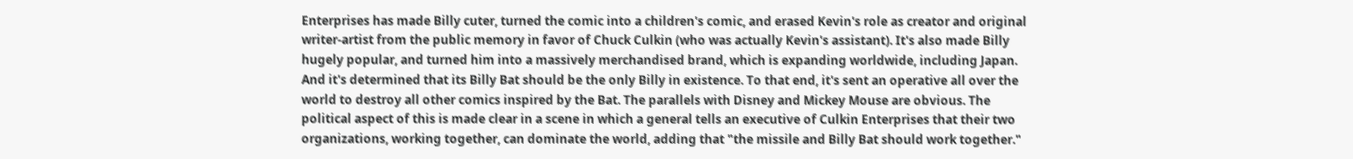Enterprises has made Billy cuter, turned the comic into a children's comic, and erased Kevin's role as creator and original writer-artist from the public memory in favor of Chuck Culkin (who was actually Kevin's assistant). It's also made Billy hugely popular, and turned him into a massively merchandised brand, which is expanding worldwide, including Japan. And it's determined that its Billy Bat should be the only Billy in existence. To that end, it's sent an operative all over the world to destroy all other comics inspired by the Bat. The parallels with Disney and Mickey Mouse are obvious. The political aspect of this is made clear in a scene in which a general tells an executive of Culkin Enterprises that their two organizations, working together, can dominate the world, adding that "the missile and Billy Bat should work together."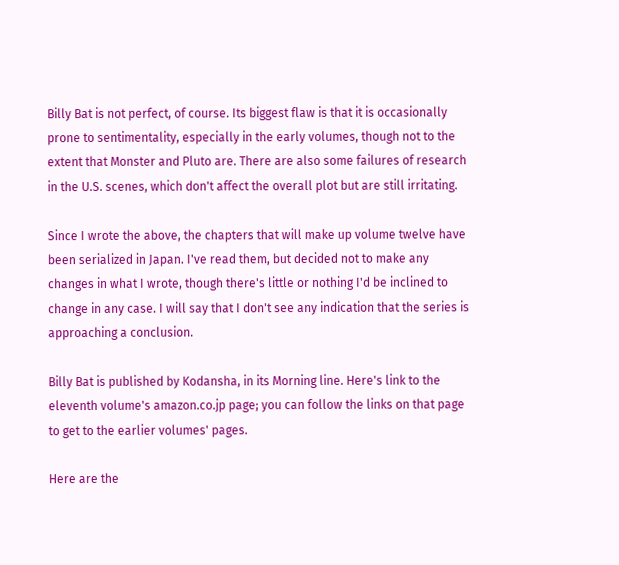Billy Bat is not perfect, of course. Its biggest flaw is that it is occasionally prone to sentimentality, especially in the early volumes, though not to the extent that Monster and Pluto are. There are also some failures of research in the U.S. scenes, which don't affect the overall plot but are still irritating.

Since I wrote the above, the chapters that will make up volume twelve have been serialized in Japan. I've read them, but decided not to make any changes in what I wrote, though there's little or nothing I'd be inclined to change in any case. I will say that I don't see any indication that the series is approaching a conclusion.

Billy Bat is published by Kodansha, in its Morning line. Here's link to the eleventh volume's amazon.co.jp page; you can follow the links on that page to get to the earlier volumes' pages.

Here are the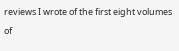reviews I wrote of the first eight volumes of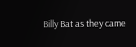Billy Bat as they came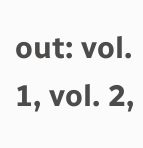out: vol. 1, vol. 2,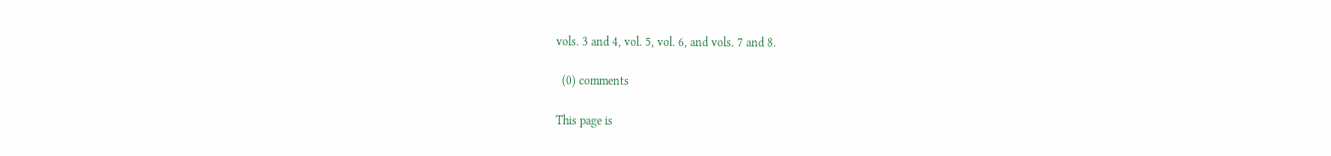vols. 3 and 4, vol. 5, vol. 6, and vols. 7 and 8.

  (0) comments

This page is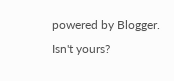powered by Blogger. Isn't yours?